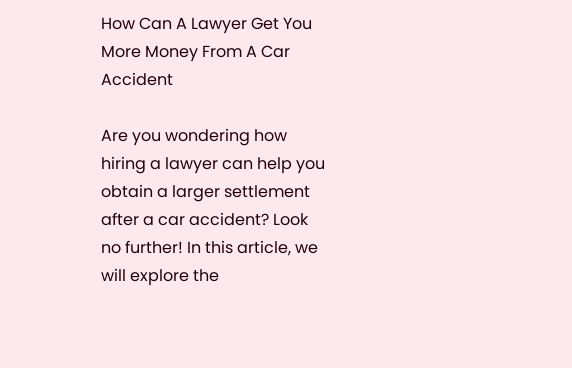How Can A Lawyer Get You More Money From A Car Accident

Are you wondering how hiring a lawyer can help you obtain a larger settlement after a car accident? Look no further! In this article, we will explore the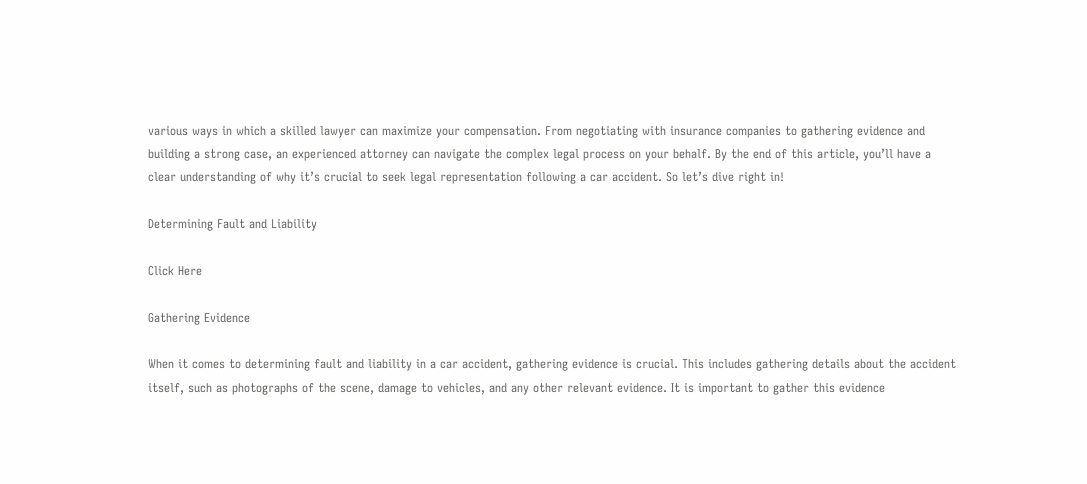various ways in which a skilled lawyer can maximize your compensation. From negotiating with insurance companies to gathering evidence and building a strong case, an experienced attorney can navigate the complex legal process on your behalf. By the end of this article, you’ll have a clear understanding of why it’s crucial to seek legal representation following a car accident. So let’s dive right in!

Determining Fault and Liability

Click Here

Gathering Evidence

When it comes to determining fault and liability in a car accident, gathering evidence is crucial. This includes gathering details about the accident itself, such as photographs of the scene, damage to vehicles, and any other relevant evidence. It is important to gather this evidence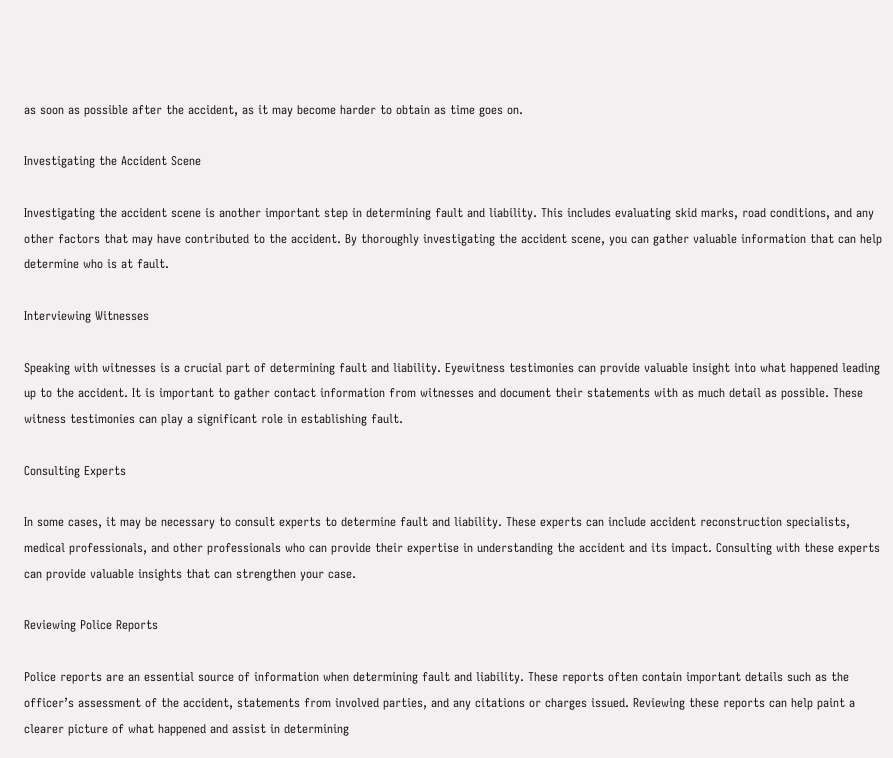as soon as possible after the accident, as it may become harder to obtain as time goes on.

Investigating the Accident Scene

Investigating the accident scene is another important step in determining fault and liability. This includes evaluating skid marks, road conditions, and any other factors that may have contributed to the accident. By thoroughly investigating the accident scene, you can gather valuable information that can help determine who is at fault.

Interviewing Witnesses

Speaking with witnesses is a crucial part of determining fault and liability. Eyewitness testimonies can provide valuable insight into what happened leading up to the accident. It is important to gather contact information from witnesses and document their statements with as much detail as possible. These witness testimonies can play a significant role in establishing fault.

Consulting Experts

In some cases, it may be necessary to consult experts to determine fault and liability. These experts can include accident reconstruction specialists, medical professionals, and other professionals who can provide their expertise in understanding the accident and its impact. Consulting with these experts can provide valuable insights that can strengthen your case.

Reviewing Police Reports

Police reports are an essential source of information when determining fault and liability. These reports often contain important details such as the officer’s assessment of the accident, statements from involved parties, and any citations or charges issued. Reviewing these reports can help paint a clearer picture of what happened and assist in determining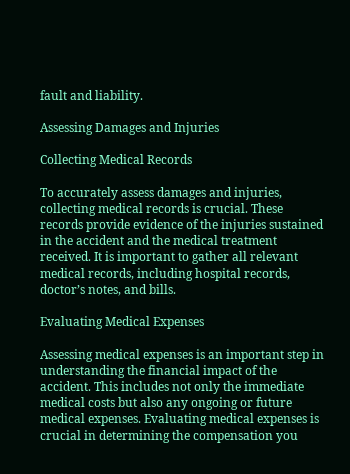fault and liability.

Assessing Damages and Injuries

Collecting Medical Records

To accurately assess damages and injuries, collecting medical records is crucial. These records provide evidence of the injuries sustained in the accident and the medical treatment received. It is important to gather all relevant medical records, including hospital records, doctor’s notes, and bills.

Evaluating Medical Expenses

Assessing medical expenses is an important step in understanding the financial impact of the accident. This includes not only the immediate medical costs but also any ongoing or future medical expenses. Evaluating medical expenses is crucial in determining the compensation you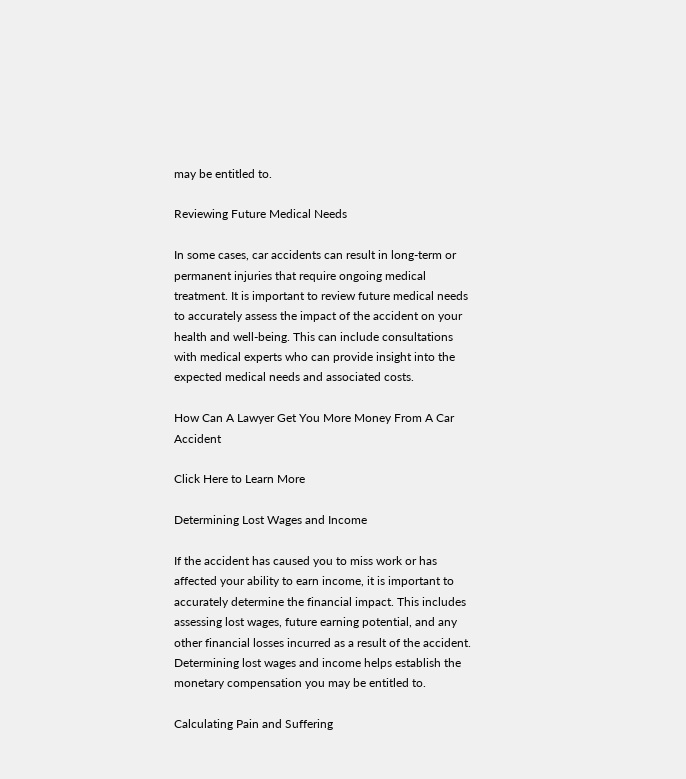may be entitled to.

Reviewing Future Medical Needs

In some cases, car accidents can result in long-term or permanent injuries that require ongoing medical treatment. It is important to review future medical needs to accurately assess the impact of the accident on your health and well-being. This can include consultations with medical experts who can provide insight into the expected medical needs and associated costs.

How Can A Lawyer Get You More Money From A Car Accident

Click Here to Learn More

Determining Lost Wages and Income

If the accident has caused you to miss work or has affected your ability to earn income, it is important to accurately determine the financial impact. This includes assessing lost wages, future earning potential, and any other financial losses incurred as a result of the accident. Determining lost wages and income helps establish the monetary compensation you may be entitled to.

Calculating Pain and Suffering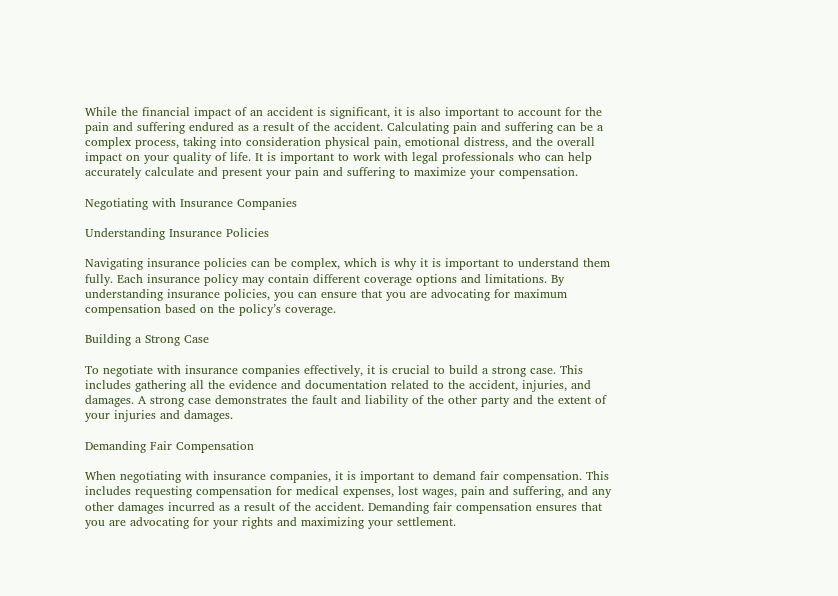While the financial impact of an accident is significant, it is also important to account for the pain and suffering endured as a result of the accident. Calculating pain and suffering can be a complex process, taking into consideration physical pain, emotional distress, and the overall impact on your quality of life. It is important to work with legal professionals who can help accurately calculate and present your pain and suffering to maximize your compensation.

Negotiating with Insurance Companies

Understanding Insurance Policies

Navigating insurance policies can be complex, which is why it is important to understand them fully. Each insurance policy may contain different coverage options and limitations. By understanding insurance policies, you can ensure that you are advocating for maximum compensation based on the policy’s coverage.

Building a Strong Case

To negotiate with insurance companies effectively, it is crucial to build a strong case. This includes gathering all the evidence and documentation related to the accident, injuries, and damages. A strong case demonstrates the fault and liability of the other party and the extent of your injuries and damages.

Demanding Fair Compensation

When negotiating with insurance companies, it is important to demand fair compensation. This includes requesting compensation for medical expenses, lost wages, pain and suffering, and any other damages incurred as a result of the accident. Demanding fair compensation ensures that you are advocating for your rights and maximizing your settlement.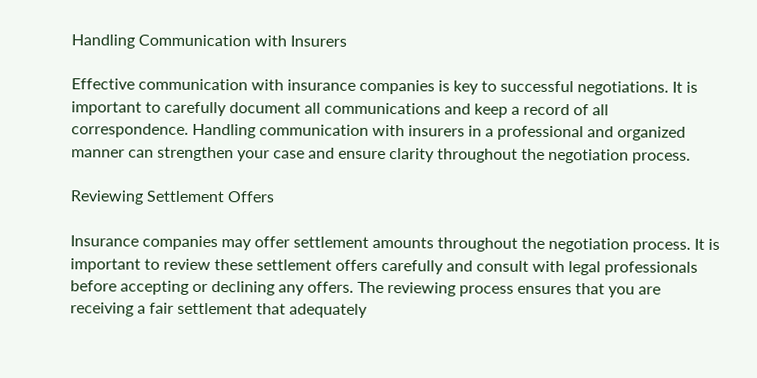Handling Communication with Insurers

Effective communication with insurance companies is key to successful negotiations. It is important to carefully document all communications and keep a record of all correspondence. Handling communication with insurers in a professional and organized manner can strengthen your case and ensure clarity throughout the negotiation process.

Reviewing Settlement Offers

Insurance companies may offer settlement amounts throughout the negotiation process. It is important to review these settlement offers carefully and consult with legal professionals before accepting or declining any offers. The reviewing process ensures that you are receiving a fair settlement that adequately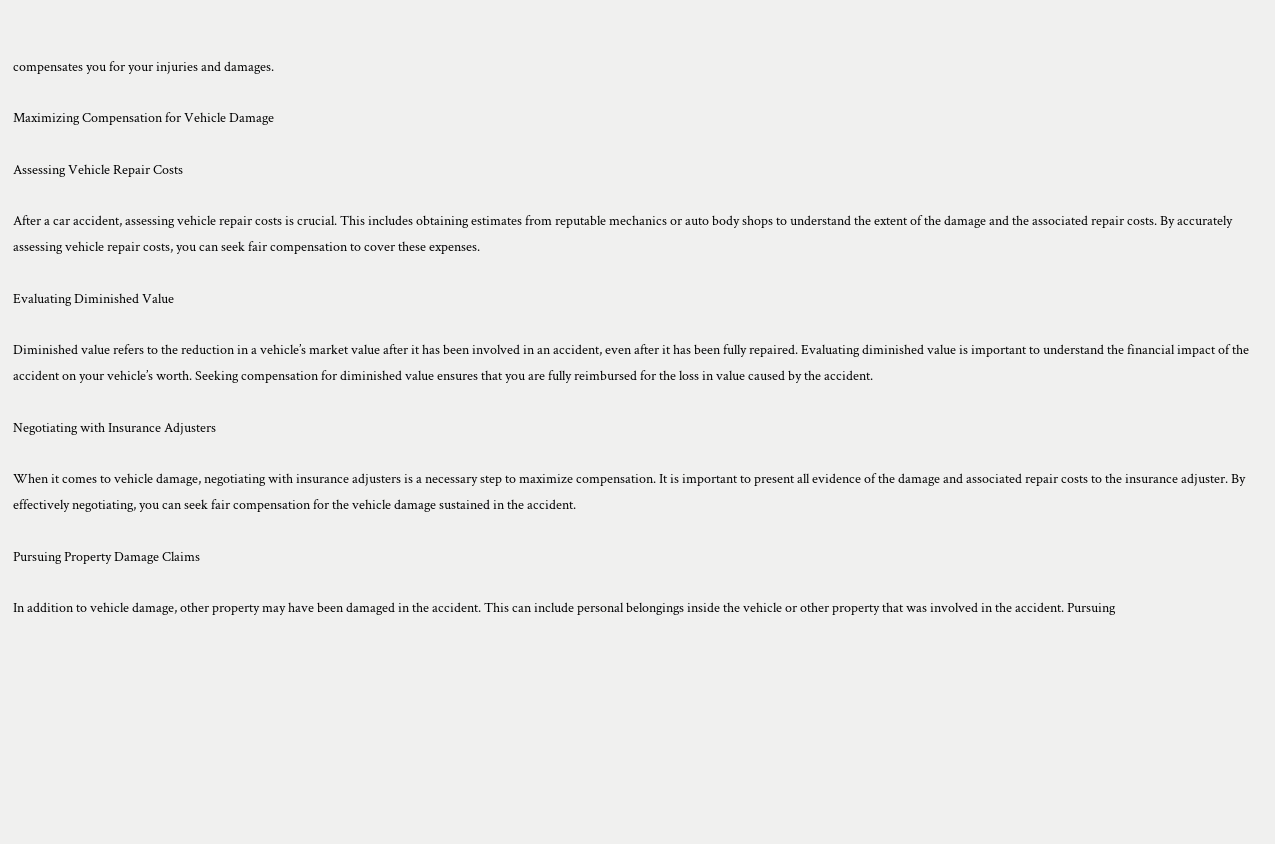compensates you for your injuries and damages.

Maximizing Compensation for Vehicle Damage

Assessing Vehicle Repair Costs

After a car accident, assessing vehicle repair costs is crucial. This includes obtaining estimates from reputable mechanics or auto body shops to understand the extent of the damage and the associated repair costs. By accurately assessing vehicle repair costs, you can seek fair compensation to cover these expenses.

Evaluating Diminished Value

Diminished value refers to the reduction in a vehicle’s market value after it has been involved in an accident, even after it has been fully repaired. Evaluating diminished value is important to understand the financial impact of the accident on your vehicle’s worth. Seeking compensation for diminished value ensures that you are fully reimbursed for the loss in value caused by the accident.

Negotiating with Insurance Adjusters

When it comes to vehicle damage, negotiating with insurance adjusters is a necessary step to maximize compensation. It is important to present all evidence of the damage and associated repair costs to the insurance adjuster. By effectively negotiating, you can seek fair compensation for the vehicle damage sustained in the accident.

Pursuing Property Damage Claims

In addition to vehicle damage, other property may have been damaged in the accident. This can include personal belongings inside the vehicle or other property that was involved in the accident. Pursuing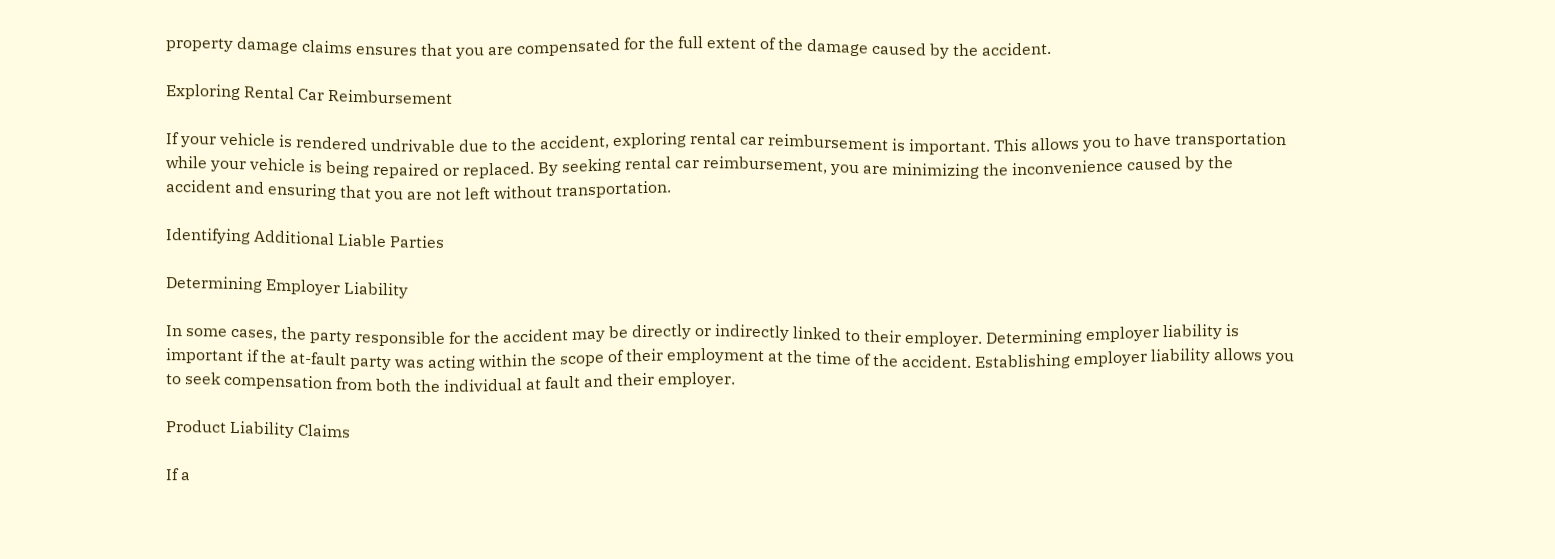property damage claims ensures that you are compensated for the full extent of the damage caused by the accident.

Exploring Rental Car Reimbursement

If your vehicle is rendered undrivable due to the accident, exploring rental car reimbursement is important. This allows you to have transportation while your vehicle is being repaired or replaced. By seeking rental car reimbursement, you are minimizing the inconvenience caused by the accident and ensuring that you are not left without transportation.

Identifying Additional Liable Parties

Determining Employer Liability

In some cases, the party responsible for the accident may be directly or indirectly linked to their employer. Determining employer liability is important if the at-fault party was acting within the scope of their employment at the time of the accident. Establishing employer liability allows you to seek compensation from both the individual at fault and their employer.

Product Liability Claims

If a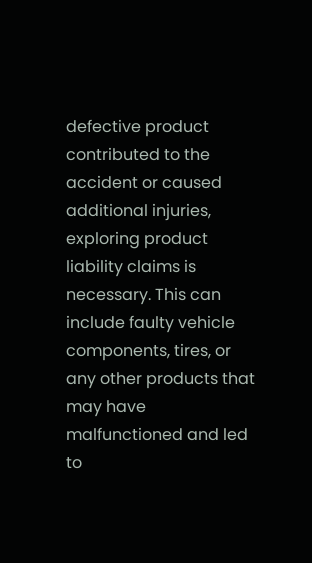defective product contributed to the accident or caused additional injuries, exploring product liability claims is necessary. This can include faulty vehicle components, tires, or any other products that may have malfunctioned and led to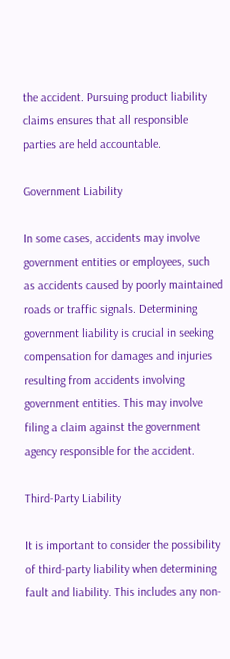the accident. Pursuing product liability claims ensures that all responsible parties are held accountable.

Government Liability

In some cases, accidents may involve government entities or employees, such as accidents caused by poorly maintained roads or traffic signals. Determining government liability is crucial in seeking compensation for damages and injuries resulting from accidents involving government entities. This may involve filing a claim against the government agency responsible for the accident.

Third-Party Liability

It is important to consider the possibility of third-party liability when determining fault and liability. This includes any non-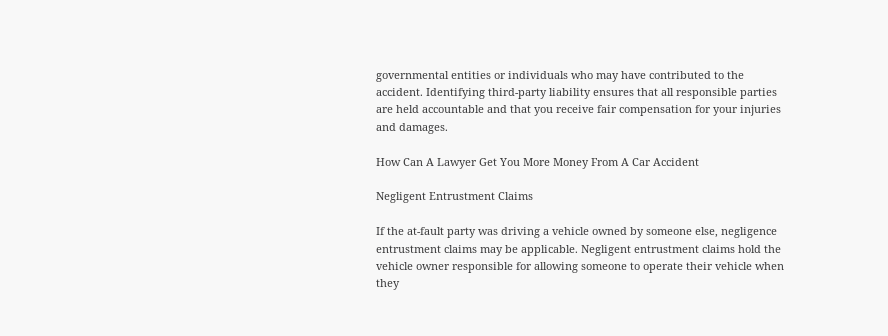governmental entities or individuals who may have contributed to the accident. Identifying third-party liability ensures that all responsible parties are held accountable and that you receive fair compensation for your injuries and damages.

How Can A Lawyer Get You More Money From A Car Accident

Negligent Entrustment Claims

If the at-fault party was driving a vehicle owned by someone else, negligence entrustment claims may be applicable. Negligent entrustment claims hold the vehicle owner responsible for allowing someone to operate their vehicle when they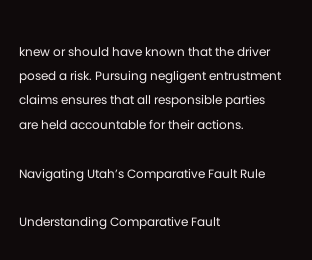knew or should have known that the driver posed a risk. Pursuing negligent entrustment claims ensures that all responsible parties are held accountable for their actions.

Navigating Utah’s Comparative Fault Rule

Understanding Comparative Fault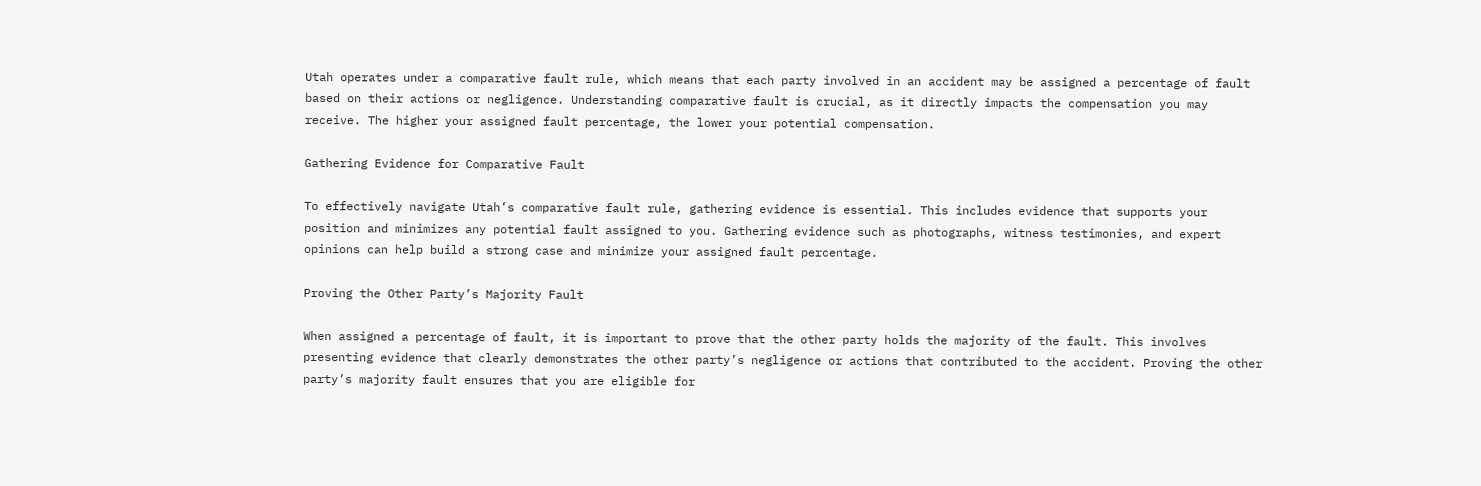Utah operates under a comparative fault rule, which means that each party involved in an accident may be assigned a percentage of fault based on their actions or negligence. Understanding comparative fault is crucial, as it directly impacts the compensation you may receive. The higher your assigned fault percentage, the lower your potential compensation.

Gathering Evidence for Comparative Fault

To effectively navigate Utah’s comparative fault rule, gathering evidence is essential. This includes evidence that supports your position and minimizes any potential fault assigned to you. Gathering evidence such as photographs, witness testimonies, and expert opinions can help build a strong case and minimize your assigned fault percentage.

Proving the Other Party’s Majority Fault

When assigned a percentage of fault, it is important to prove that the other party holds the majority of the fault. This involves presenting evidence that clearly demonstrates the other party’s negligence or actions that contributed to the accident. Proving the other party’s majority fault ensures that you are eligible for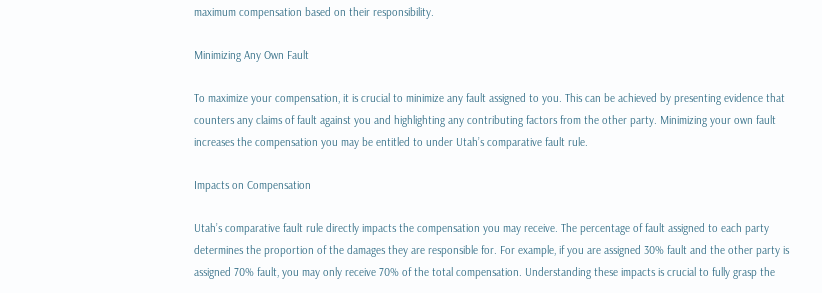maximum compensation based on their responsibility.

Minimizing Any Own Fault

To maximize your compensation, it is crucial to minimize any fault assigned to you. This can be achieved by presenting evidence that counters any claims of fault against you and highlighting any contributing factors from the other party. Minimizing your own fault increases the compensation you may be entitled to under Utah’s comparative fault rule.

Impacts on Compensation

Utah’s comparative fault rule directly impacts the compensation you may receive. The percentage of fault assigned to each party determines the proportion of the damages they are responsible for. For example, if you are assigned 30% fault and the other party is assigned 70% fault, you may only receive 70% of the total compensation. Understanding these impacts is crucial to fully grasp the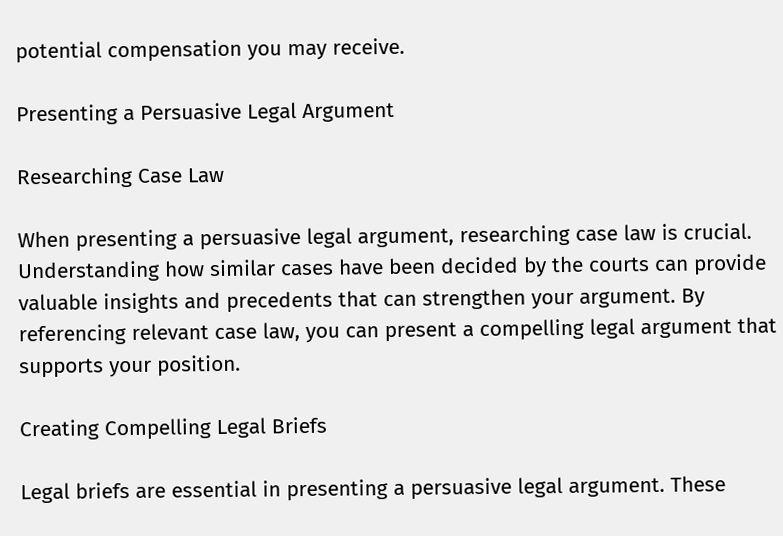potential compensation you may receive.

Presenting a Persuasive Legal Argument

Researching Case Law

When presenting a persuasive legal argument, researching case law is crucial. Understanding how similar cases have been decided by the courts can provide valuable insights and precedents that can strengthen your argument. By referencing relevant case law, you can present a compelling legal argument that supports your position.

Creating Compelling Legal Briefs

Legal briefs are essential in presenting a persuasive legal argument. These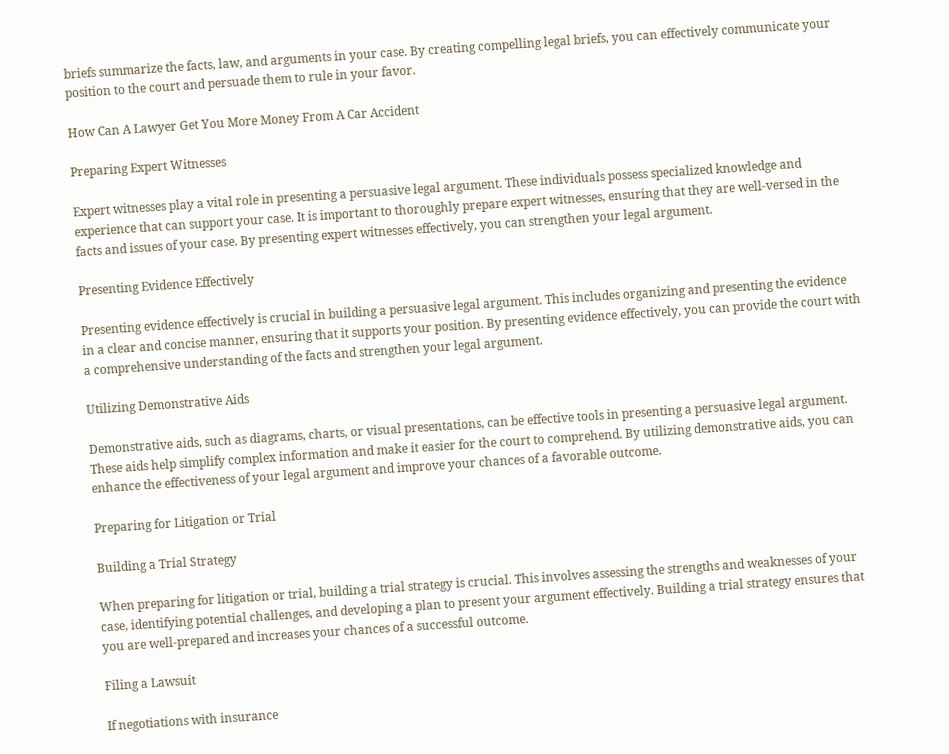briefs summarize the facts, law, and arguments in your case. By creating compelling legal briefs, you can effectively communicate your position to the court and persuade them to rule in your favor.

How Can A Lawyer Get You More Money From A Car Accident

Preparing Expert Witnesses

Expert witnesses play a vital role in presenting a persuasive legal argument. These individuals possess specialized knowledge and experience that can support your case. It is important to thoroughly prepare expert witnesses, ensuring that they are well-versed in the facts and issues of your case. By presenting expert witnesses effectively, you can strengthen your legal argument.

Presenting Evidence Effectively

Presenting evidence effectively is crucial in building a persuasive legal argument. This includes organizing and presenting the evidence in a clear and concise manner, ensuring that it supports your position. By presenting evidence effectively, you can provide the court with a comprehensive understanding of the facts and strengthen your legal argument.

Utilizing Demonstrative Aids

Demonstrative aids, such as diagrams, charts, or visual presentations, can be effective tools in presenting a persuasive legal argument. These aids help simplify complex information and make it easier for the court to comprehend. By utilizing demonstrative aids, you can enhance the effectiveness of your legal argument and improve your chances of a favorable outcome.

Preparing for Litigation or Trial

Building a Trial Strategy

When preparing for litigation or trial, building a trial strategy is crucial. This involves assessing the strengths and weaknesses of your case, identifying potential challenges, and developing a plan to present your argument effectively. Building a trial strategy ensures that you are well-prepared and increases your chances of a successful outcome.

Filing a Lawsuit

If negotiations with insurance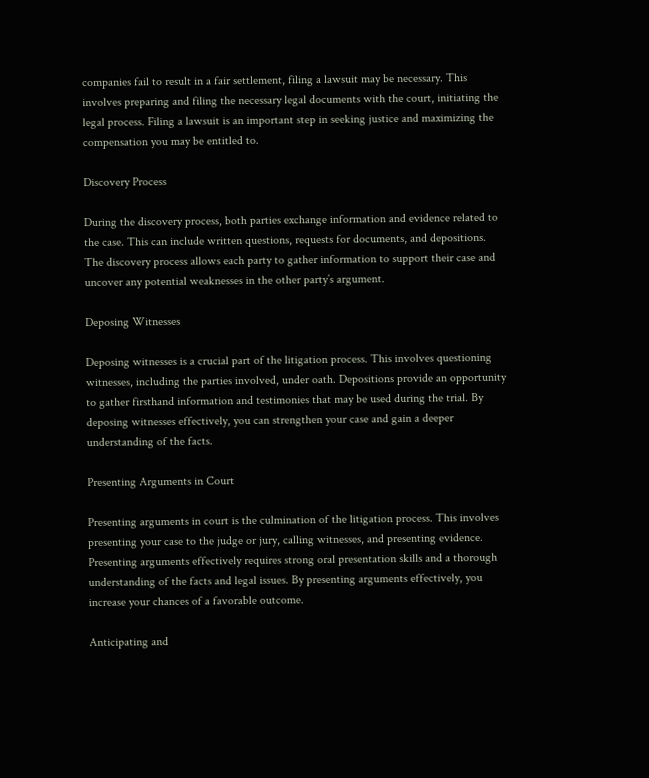companies fail to result in a fair settlement, filing a lawsuit may be necessary. This involves preparing and filing the necessary legal documents with the court, initiating the legal process. Filing a lawsuit is an important step in seeking justice and maximizing the compensation you may be entitled to.

Discovery Process

During the discovery process, both parties exchange information and evidence related to the case. This can include written questions, requests for documents, and depositions. The discovery process allows each party to gather information to support their case and uncover any potential weaknesses in the other party’s argument.

Deposing Witnesses

Deposing witnesses is a crucial part of the litigation process. This involves questioning witnesses, including the parties involved, under oath. Depositions provide an opportunity to gather firsthand information and testimonies that may be used during the trial. By deposing witnesses effectively, you can strengthen your case and gain a deeper understanding of the facts.

Presenting Arguments in Court

Presenting arguments in court is the culmination of the litigation process. This involves presenting your case to the judge or jury, calling witnesses, and presenting evidence. Presenting arguments effectively requires strong oral presentation skills and a thorough understanding of the facts and legal issues. By presenting arguments effectively, you increase your chances of a favorable outcome.

Anticipating and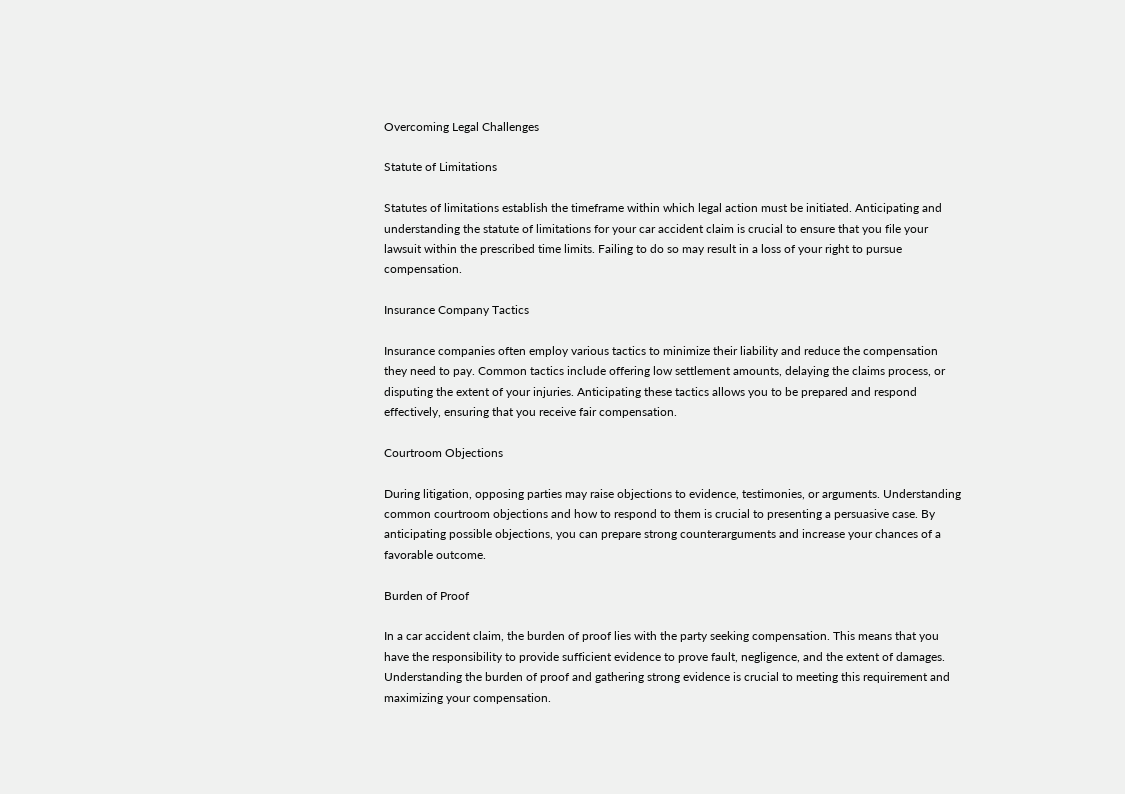Overcoming Legal Challenges

Statute of Limitations

Statutes of limitations establish the timeframe within which legal action must be initiated. Anticipating and understanding the statute of limitations for your car accident claim is crucial to ensure that you file your lawsuit within the prescribed time limits. Failing to do so may result in a loss of your right to pursue compensation.

Insurance Company Tactics

Insurance companies often employ various tactics to minimize their liability and reduce the compensation they need to pay. Common tactics include offering low settlement amounts, delaying the claims process, or disputing the extent of your injuries. Anticipating these tactics allows you to be prepared and respond effectively, ensuring that you receive fair compensation.

Courtroom Objections

During litigation, opposing parties may raise objections to evidence, testimonies, or arguments. Understanding common courtroom objections and how to respond to them is crucial to presenting a persuasive case. By anticipating possible objections, you can prepare strong counterarguments and increase your chances of a favorable outcome.

Burden of Proof

In a car accident claim, the burden of proof lies with the party seeking compensation. This means that you have the responsibility to provide sufficient evidence to prove fault, negligence, and the extent of damages. Understanding the burden of proof and gathering strong evidence is crucial to meeting this requirement and maximizing your compensation.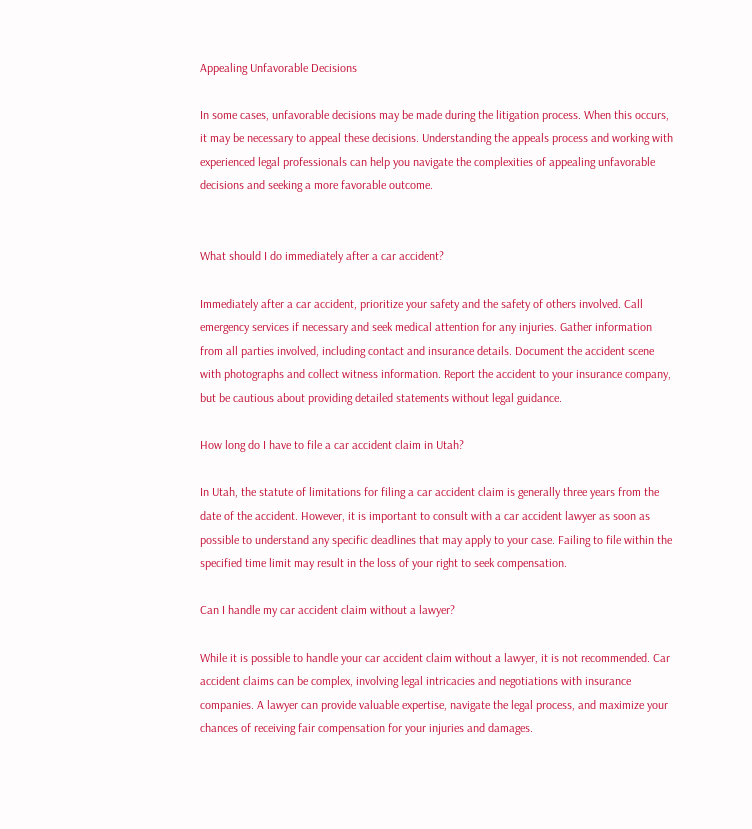Appealing Unfavorable Decisions

In some cases, unfavorable decisions may be made during the litigation process. When this occurs, it may be necessary to appeal these decisions. Understanding the appeals process and working with experienced legal professionals can help you navigate the complexities of appealing unfavorable decisions and seeking a more favorable outcome.


What should I do immediately after a car accident?

Immediately after a car accident, prioritize your safety and the safety of others involved. Call emergency services if necessary and seek medical attention for any injuries. Gather information from all parties involved, including contact and insurance details. Document the accident scene with photographs and collect witness information. Report the accident to your insurance company, but be cautious about providing detailed statements without legal guidance.

How long do I have to file a car accident claim in Utah?

In Utah, the statute of limitations for filing a car accident claim is generally three years from the date of the accident. However, it is important to consult with a car accident lawyer as soon as possible to understand any specific deadlines that may apply to your case. Failing to file within the specified time limit may result in the loss of your right to seek compensation.

Can I handle my car accident claim without a lawyer?

While it is possible to handle your car accident claim without a lawyer, it is not recommended. Car accident claims can be complex, involving legal intricacies and negotiations with insurance companies. A lawyer can provide valuable expertise, navigate the legal process, and maximize your chances of receiving fair compensation for your injuries and damages.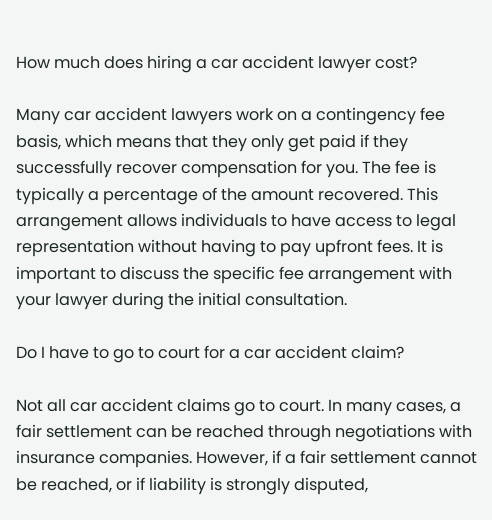How much does hiring a car accident lawyer cost?

Many car accident lawyers work on a contingency fee basis, which means that they only get paid if they successfully recover compensation for you. The fee is typically a percentage of the amount recovered. This arrangement allows individuals to have access to legal representation without having to pay upfront fees. It is important to discuss the specific fee arrangement with your lawyer during the initial consultation.

Do I have to go to court for a car accident claim?

Not all car accident claims go to court. In many cases, a fair settlement can be reached through negotiations with insurance companies. However, if a fair settlement cannot be reached, or if liability is strongly disputed,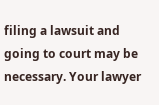filing a lawsuit and going to court may be necessary. Your lawyer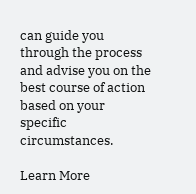can guide you through the process and advise you on the best course of action based on your specific circumstances.

Learn More